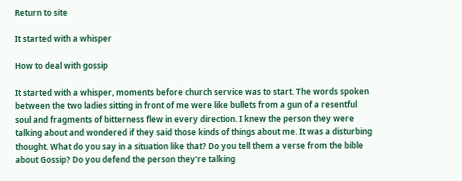Return to site

It started with a whisper

How to deal with gossip

It started with a whisper, moments before church service was to start. The words spoken between the two ladies sitting in front of me were like bullets from a gun of a resentful soul and fragments of bitterness flew in every direction. I knew the person they were talking about and wondered if they said those kinds of things about me. It was a disturbing thought. What do you say in a situation like that? Do you tell them a verse from the bible about Gossip? Do you defend the person they're talking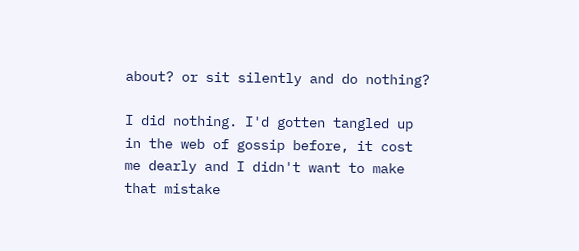about? or sit silently and do nothing?

I did nothing. I'd gotten tangled up in the web of gossip before, it cost me dearly and I didn't want to make that mistake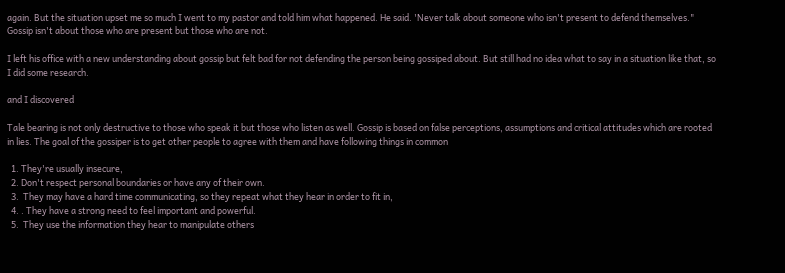again. But the situation upset me so much I went to my pastor and told him what happened. He said. 'Never talk about someone who isn't present to defend themselves." Gossip isn't about those who are present but those who are not.

I left his office with a new understanding about gossip but felt bad for not defending the person being gossiped about. But still had no idea what to say in a situation like that, so I did some research.

and I discovered

Tale bearing is not only destructive to those who speak it but those who listen as well. Gossip is based on false perceptions, assumptions and critical attitudes which are rooted in lies. The goal of the gossiper is to get other people to agree with them and have following things in common

  1. They're usually insecure,
  2. Don't respect personal boundaries or have any of their own.
  3.  They may have a hard time communicating, so they repeat what they hear in order to fit in,
  4. . They have a strong need to feel important and powerful.
  5.  They use the information they hear to manipulate others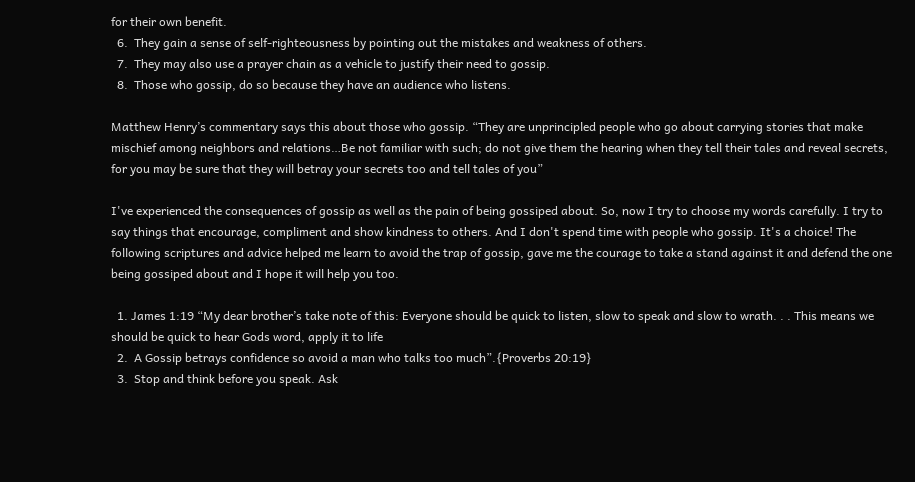for their own benefit.
  6.  They gain a sense of self-righteousness by pointing out the mistakes and weakness of others.
  7.  They may also use a prayer chain as a vehicle to justify their need to gossip.
  8.  Those who gossip, do so because they have an audience who listens.

Matthew Henry’s commentary says this about those who gossip. “They are unprincipled people who go about carrying stories that make mischief among neighbors and relations…Be not familiar with such; do not give them the hearing when they tell their tales and reveal secrets, for you may be sure that they will betray your secrets too and tell tales of you”

I've experienced the consequences of gossip as well as the pain of being gossiped about. So, now I try to choose my words carefully. I try to say things that encourage, compliment and show kindness to others. And I don't spend time with people who gossip. It's a choice! The following scriptures and advice helped me learn to avoid the trap of gossip, gave me the courage to take a stand against it and defend the one being gossiped about and I hope it will help you too.

  1. James 1:19 “My dear brother’s take note of this: Everyone should be quick to listen, slow to speak and slow to wrath. . . This means we should be quick to hear Gods word, apply it to life
  2.  A Gossip betrays confidence so avoid a man who talks too much”.{Proverbs 20:19}
  3.  Stop and think before you speak. Ask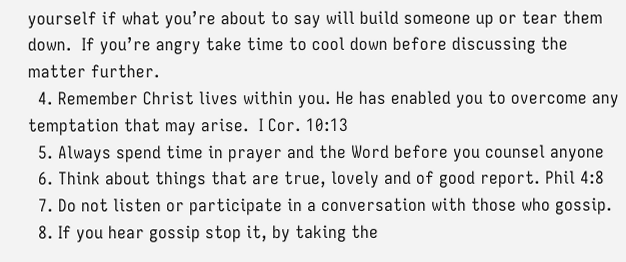yourself if what you’re about to say will build someone up or tear them down.  If you’re angry take time to cool down before discussing the matter further.
  4. Remember Christ lives within you. He has enabled you to overcome any temptation that may arise.  I Cor. 10:13
  5. Always spend time in prayer and the Word before you counsel anyone
  6. Think about things that are true, lovely and of good report. Phil 4:8
  7. Do not listen or participate in a conversation with those who gossip.
  8. If you hear gossip stop it, by taking the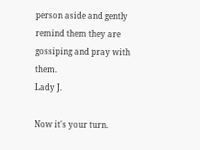person aside and gently remind them they are gossiping and pray with them.
Lady J.

Now it's your turn.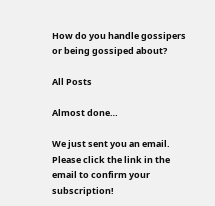How do you handle gossipers or being gossiped about?

All Posts

Almost done…

We just sent you an email. Please click the link in the email to confirm your subscription!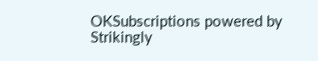OKSubscriptions powered by Strikingly